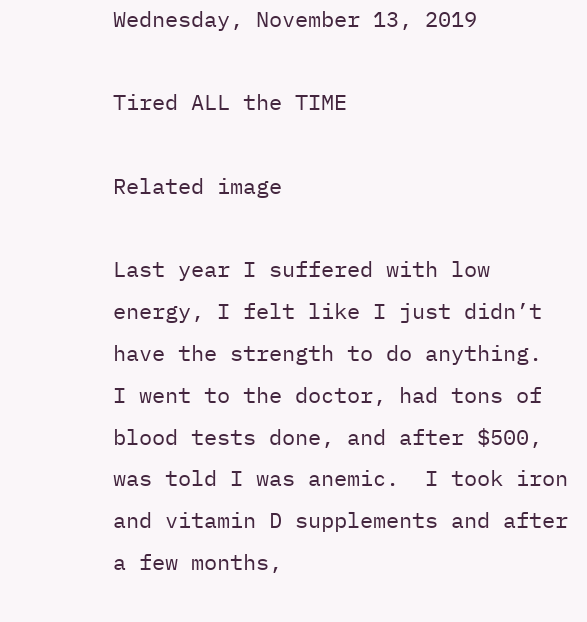Wednesday, November 13, 2019

Tired ALL the TIME

Related image

Last year I suffered with low energy, I felt like I just didn’t have the strength to do anything.  I went to the doctor, had tons of blood tests done, and after $500, was told I was anemic.  I took iron and vitamin D supplements and after a few months,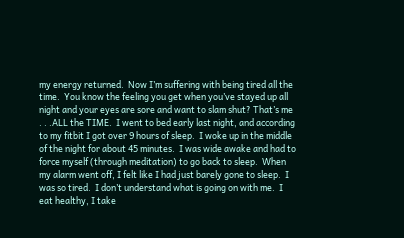my energy returned.  Now I’m suffering with being tired all the time.  You know the feeling you get when you’ve stayed up all night and your eyes are sore and want to slam shut? That’s me . . .ALL the TIME.  I went to bed early last night, and according to my fitbit I got over 9 hours of sleep.  I woke up in the middle of the night for about 45 minutes.  I was wide awake and had to force myself (through meditation) to go back to sleep.  When my alarm went off, I felt like I had just barely gone to sleep.  I was so tired.  I don’t understand what is going on with me.  I eat healthy, I take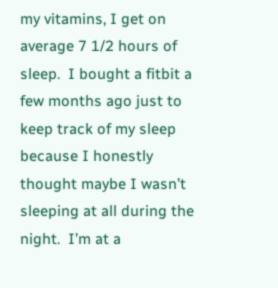my vitamins, I get on average 7 1/2 hours of sleep.  I bought a fitbit a few months ago just to keep track of my sleep because I honestly thought maybe I wasn’t sleeping at all during the night.  I’m at a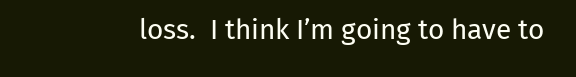loss.  I think I’m going to have to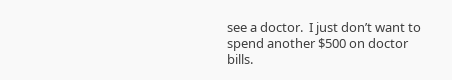see a doctor.  I just don’t want to spend another $500 on doctor bills.